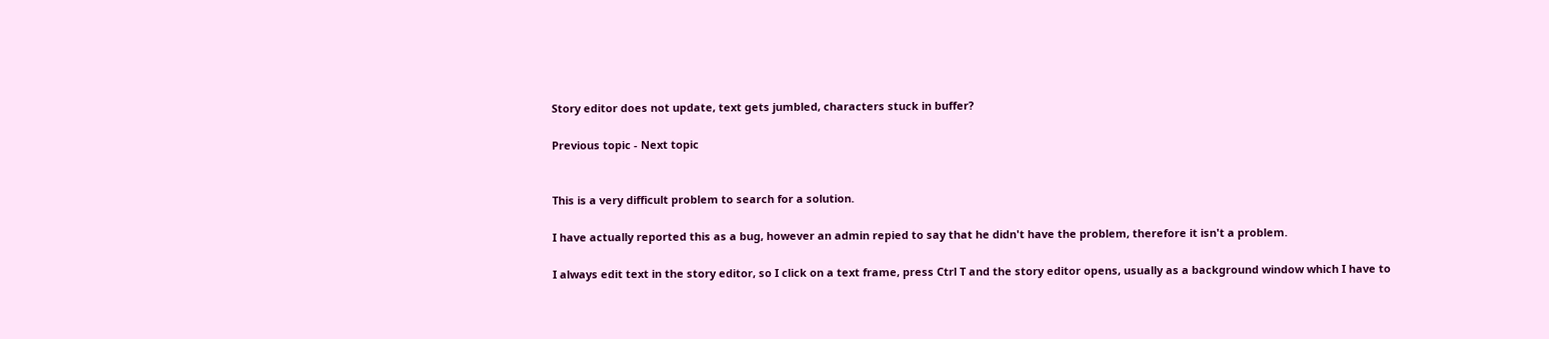Story editor does not update, text gets jumbled, characters stuck in buffer?

Previous topic - Next topic


This is a very difficult problem to search for a solution.

I have actually reported this as a bug, however an admin repied to say that he didn't have the problem, therefore it isn't a problem.

I always edit text in the story editor, so I click on a text frame, press Ctrl T and the story editor opens, usually as a background window which I have to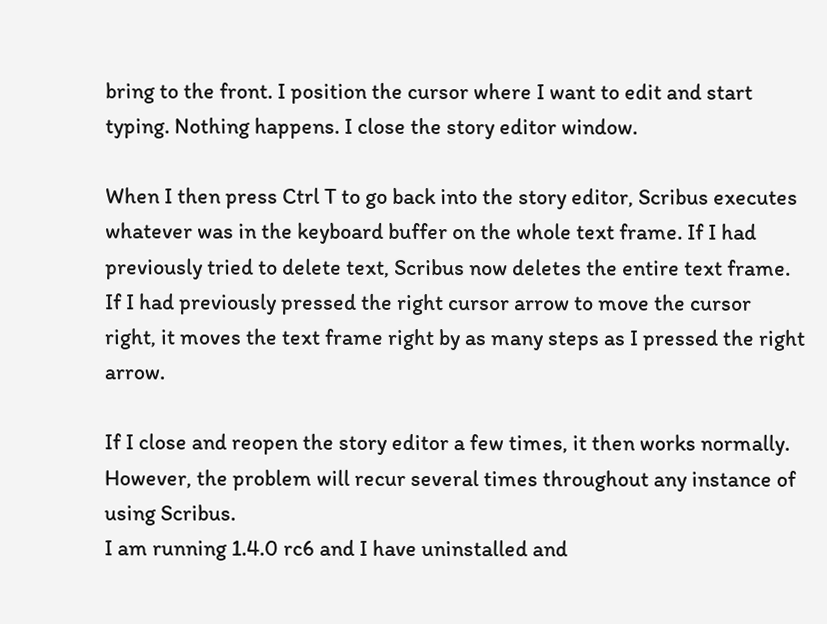bring to the front. I position the cursor where I want to edit and start typing. Nothing happens. I close the story editor window.

When I then press Ctrl T to go back into the story editor, Scribus executes whatever was in the keyboard buffer on the whole text frame. If I had previously tried to delete text, Scribus now deletes the entire text frame. If I had previously pressed the right cursor arrow to move the cursor right, it moves the text frame right by as many steps as I pressed the right arrow.

If I close and reopen the story editor a few times, it then works normally. However, the problem will recur several times throughout any instance of using Scribus.
I am running 1.4.0 rc6 and I have uninstalled and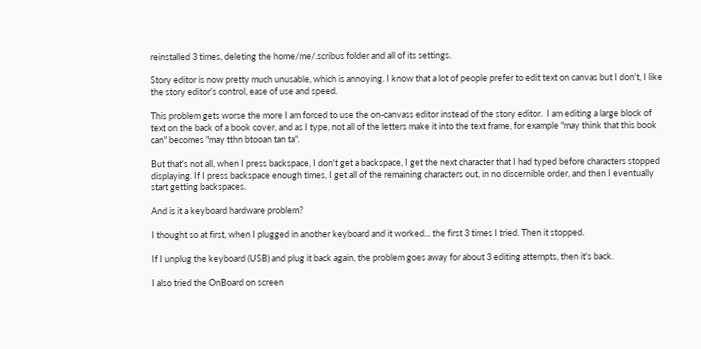reinstalled 3 times, deleting the home/me/.scribus folder and all of its settings.

Story editor is now pretty much unusable, which is annoying. I know that a lot of people prefer to edit text on canvas but I don't, I like the story editor's control, ease of use and speed.

This problem gets worse the more I am forced to use the on-canvass editor instead of the story editor.  I am editing a large block of text on the back of a book cover, and as I type, not all of the letters make it into the text frame, for example "may think that this book can" becomes "may tthn btooan tan ta".

But that's not all, when I press backspace, I don't get a backspace, I get the next character that I had typed before characters stopped displaying. If I press backspace enough times, I get all of the remaining characters out, in no discernible order, and then I eventually start getting backspaces.

And is it a keyboard hardware problem?

I thought so at first, when I plugged in another keyboard and it worked... the first 3 times I tried. Then it stopped.

If I unplug the keyboard (USB) and plug it back again, the problem goes away for about 3 editing attempts, then it's back.

I also tried the OnBoard on screen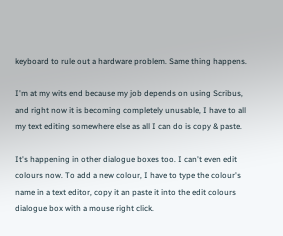keyboard to rule out a hardware problem. Same thing happens.

I'm at my wits end because my job depends on using Scribus, and right now it is becoming completely unusable, I have to all my text editing somewhere else as all I can do is copy & paste.

It's happening in other dialogue boxes too. I can't even edit colours now. To add a new colour, I have to type the colour's name in a text editor, copy it an paste it into the edit colours dialogue box with a mouse right click.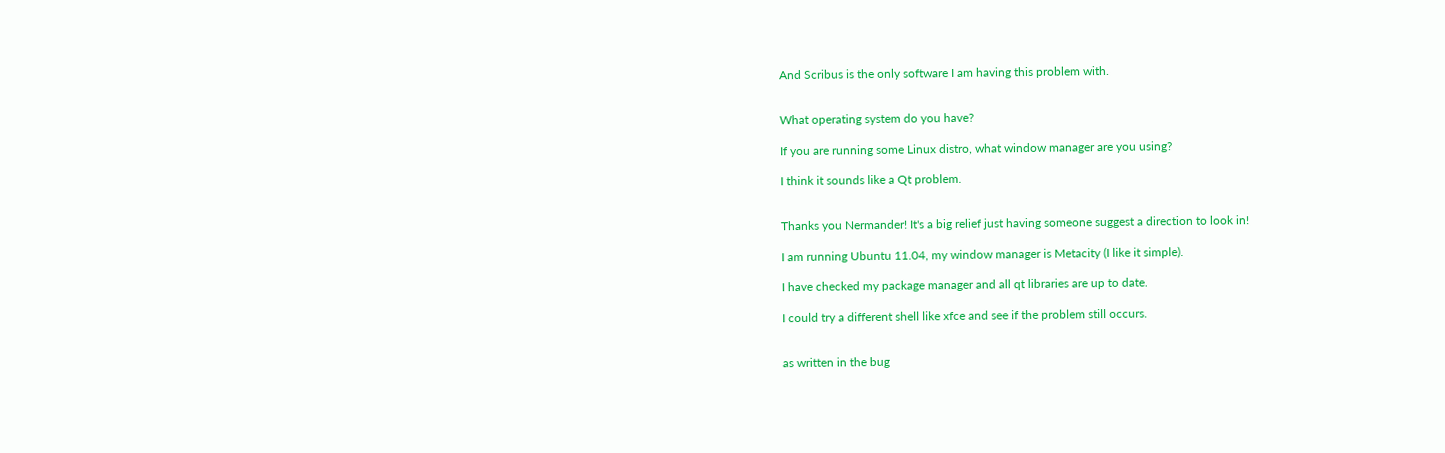And Scribus is the only software I am having this problem with.


What operating system do you have?

If you are running some Linux distro, what window manager are you using?

I think it sounds like a Qt problem.


Thanks you Nermander! It's a big relief just having someone suggest a direction to look in!

I am running Ubuntu 11.04, my window manager is Metacity (I like it simple).

I have checked my package manager and all qt libraries are up to date.

I could try a different shell like xfce and see if the problem still occurs.


as written in the bug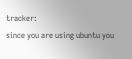tracker:
since you are using ubuntu you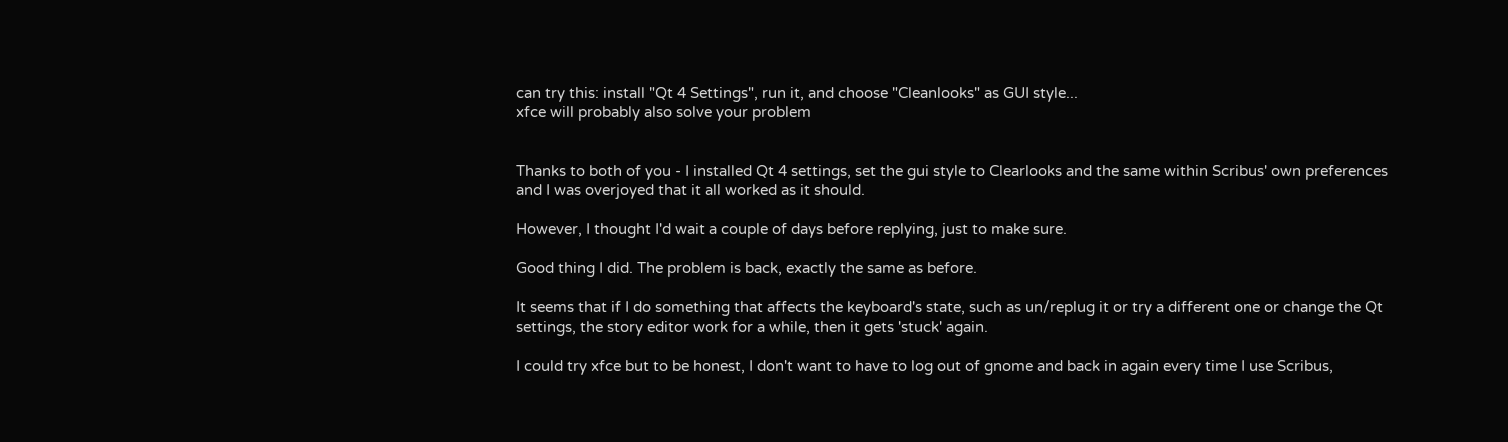can try this: install "Qt 4 Settings", run it, and choose "Cleanlooks" as GUI style...
xfce will probably also solve your problem


Thanks to both of you - I installed Qt 4 settings, set the gui style to Clearlooks and the same within Scribus' own preferences and I was overjoyed that it all worked as it should.

However, I thought I'd wait a couple of days before replying, just to make sure.

Good thing I did. The problem is back, exactly the same as before.

It seems that if I do something that affects the keyboard's state, such as un/replug it or try a different one or change the Qt settings, the story editor work for a while, then it gets 'stuck' again.

I could try xfce but to be honest, I don't want to have to log out of gnome and back in again every time I use Scribus,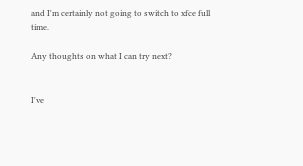and I'm certainly not going to switch to xfce full time.

Any thoughts on what I can try next?


I've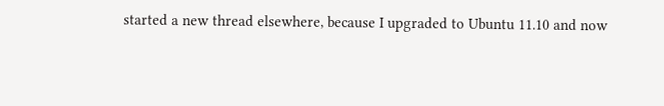started a new thread elsewhere, because I upgraded to Ubuntu 11.10 and now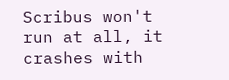Scribus won't run at all, it crashes with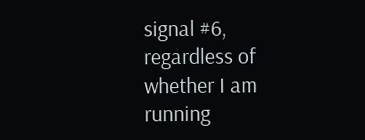signal #6, regardless of whether I am running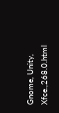Gnome, Unity, Xfce.,268.0.html